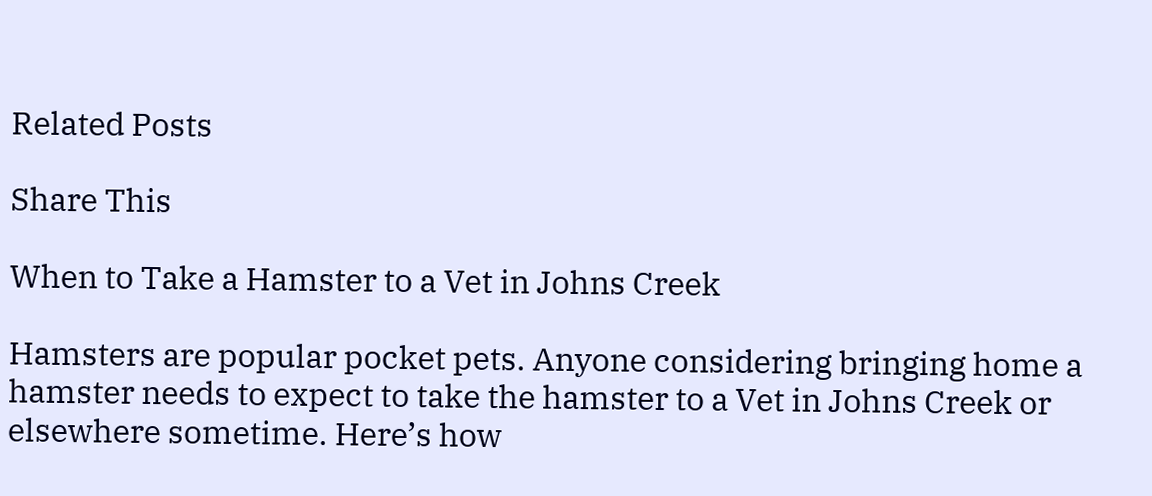Related Posts

Share This

When to Take a Hamster to a Vet in Johns Creek

Hamsters are popular pocket pets. Anyone considering bringing home a hamster needs to expect to take the hamster to a Vet in Johns Creek or elsewhere sometime. Here’s how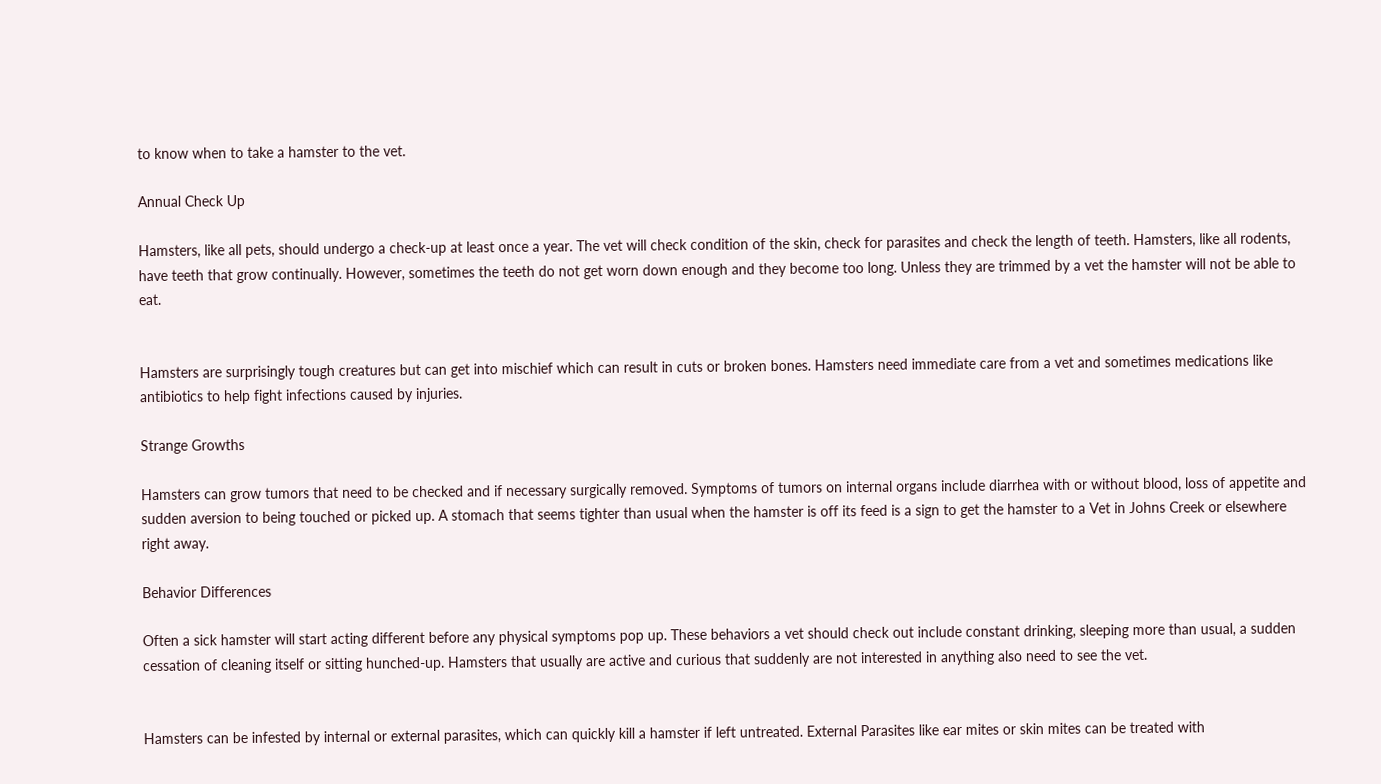to know when to take a hamster to the vet.

Annual Check Up

Hamsters, like all pets, should undergo a check-up at least once a year. The vet will check condition of the skin, check for parasites and check the length of teeth. Hamsters, like all rodents, have teeth that grow continually. However, sometimes the teeth do not get worn down enough and they become too long. Unless they are trimmed by a vet the hamster will not be able to eat.


Hamsters are surprisingly tough creatures but can get into mischief which can result in cuts or broken bones. Hamsters need immediate care from a vet and sometimes medications like antibiotics to help fight infections caused by injuries.

Strange Growths

Hamsters can grow tumors that need to be checked and if necessary surgically removed. Symptoms of tumors on internal organs include diarrhea with or without blood, loss of appetite and sudden aversion to being touched or picked up. A stomach that seems tighter than usual when the hamster is off its feed is a sign to get the hamster to a Vet in Johns Creek or elsewhere right away.

Behavior Differences

Often a sick hamster will start acting different before any physical symptoms pop up. These behaviors a vet should check out include constant drinking, sleeping more than usual, a sudden cessation of cleaning itself or sitting hunched-up. Hamsters that usually are active and curious that suddenly are not interested in anything also need to see the vet.


Hamsters can be infested by internal or external parasites, which can quickly kill a hamster if left untreated. External Parasites like ear mites or skin mites can be treated with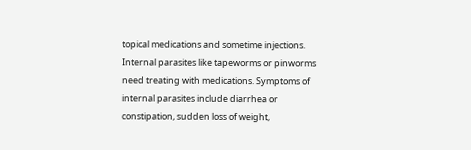topical medications and sometime injections. Internal parasites like tapeworms or pinworms need treating with medications. Symptoms of internal parasites include diarrhea or constipation, sudden loss of weight,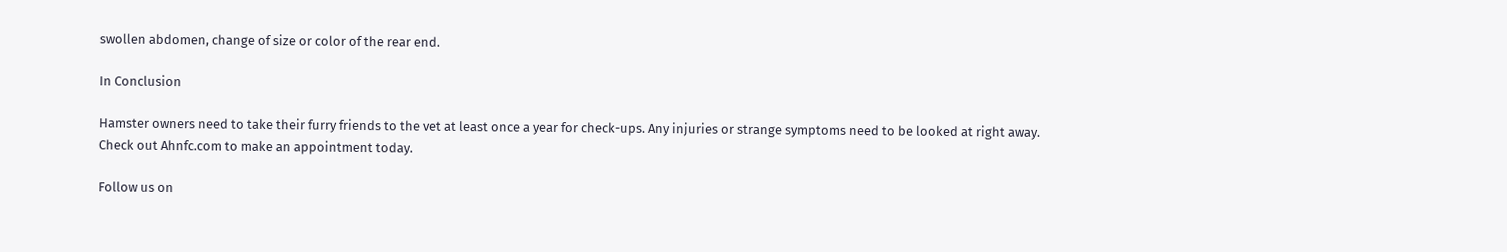swollen abdomen, change of size or color of the rear end.

In Conclusion

Hamster owners need to take their furry friends to the vet at least once a year for check-ups. Any injuries or strange symptoms need to be looked at right away. Check out Ahnfc.com to make an appointment today.

Follow us on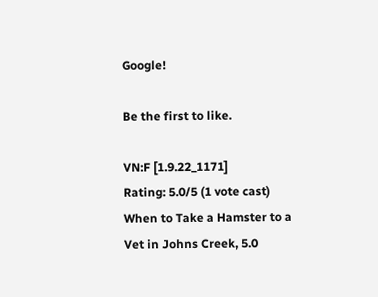Google!

Be the first to like.

VN:F [1.9.22_1171]
Rating: 5.0/5 (1 vote cast)
When to Take a Hamster to a Vet in Johns Creek, 5.0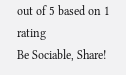out of 5 based on 1 rating
Be Sociable, Share!